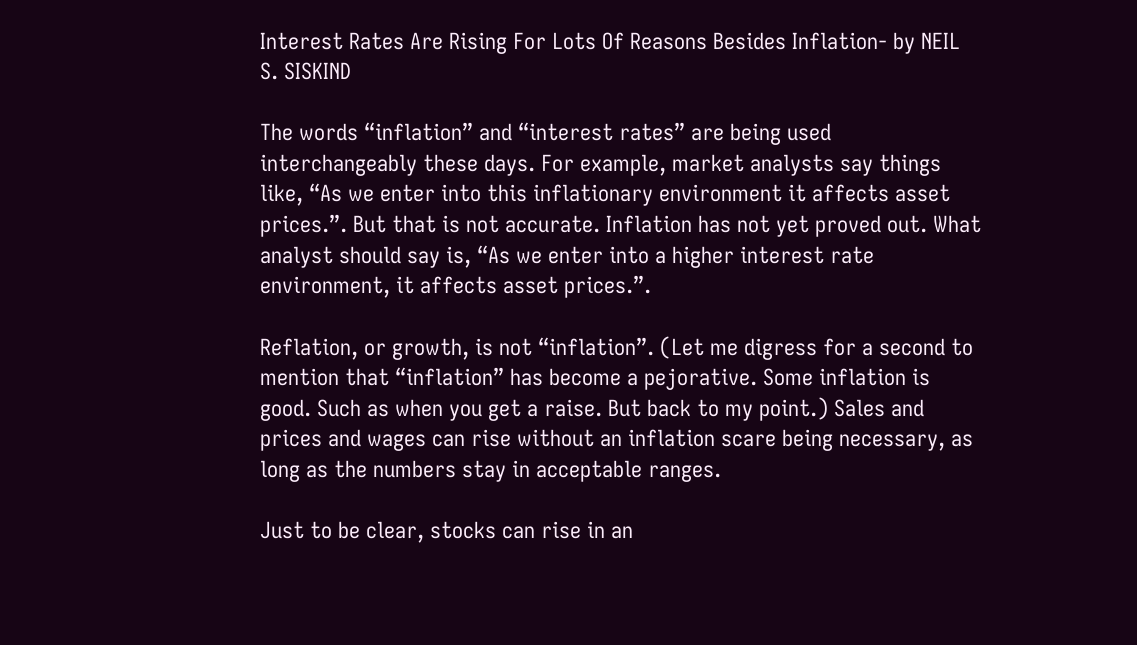Interest Rates Are Rising For Lots Of Reasons Besides Inflation- by NEIL S. SISKIND

The words “inflation” and “interest rates” are being used interchangeably these days. For example, market analysts say things like, “As we enter into this inflationary environment it affects asset prices.”. But that is not accurate. Inflation has not yet proved out. What analyst should say is, “As we enter into a higher interest rate environment, it affects asset prices.”.

Reflation, or growth, is not “inflation”. (Let me digress for a second to mention that “inflation” has become a pejorative. Some inflation is good. Such as when you get a raise. But back to my point.) Sales and prices and wages can rise without an inflation scare being necessary, as long as the numbers stay in acceptable ranges.

Just to be clear, stocks can rise in an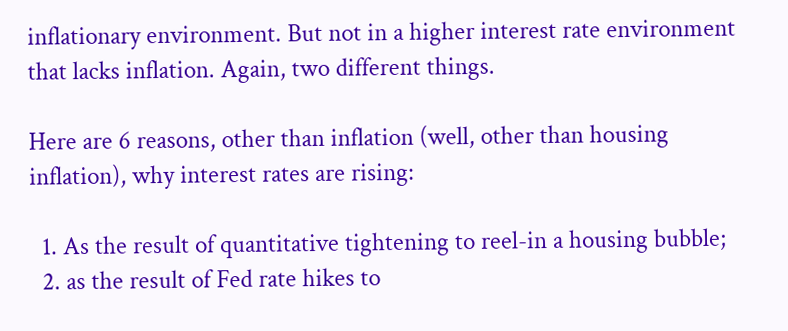inflationary environment. But not in a higher interest rate environment that lacks inflation. Again, two different things.

Here are 6 reasons, other than inflation (well, other than housing inflation), why interest rates are rising:

  1. As the result of quantitative tightening to reel-in a housing bubble;
  2. as the result of Fed rate hikes to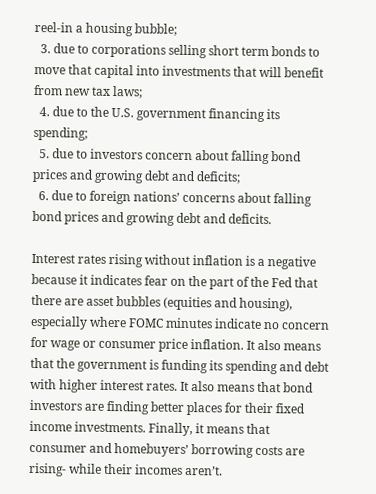reel-in a housing bubble;
  3. due to corporations selling short term bonds to move that capital into investments that will benefit from new tax laws;
  4. due to the U.S. government financing its spending;
  5. due to investors concern about falling bond prices and growing debt and deficits;
  6. due to foreign nations’ concerns about falling bond prices and growing debt and deficits.

Interest rates rising without inflation is a negative because it indicates fear on the part of the Fed that there are asset bubbles (equities and housing), especially where FOMC minutes indicate no concern for wage or consumer price inflation. It also means that the government is funding its spending and debt with higher interest rates. It also means that bond investors are finding better places for their fixed income investments. Finally, it means that consumer and homebuyers’ borrowing costs are rising- while their incomes aren’t.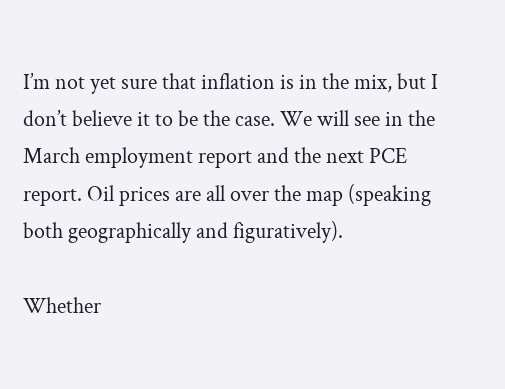I’m not yet sure that inflation is in the mix, but I don’t believe it to be the case. We will see in the March employment report and the next PCE report. Oil prices are all over the map (speaking both geographically and figuratively).

Whether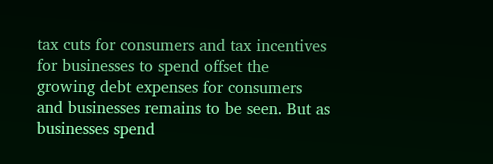tax cuts for consumers and tax incentives for businesses to spend offset the growing debt expenses for consumers and businesses remains to be seen. But as businesses spend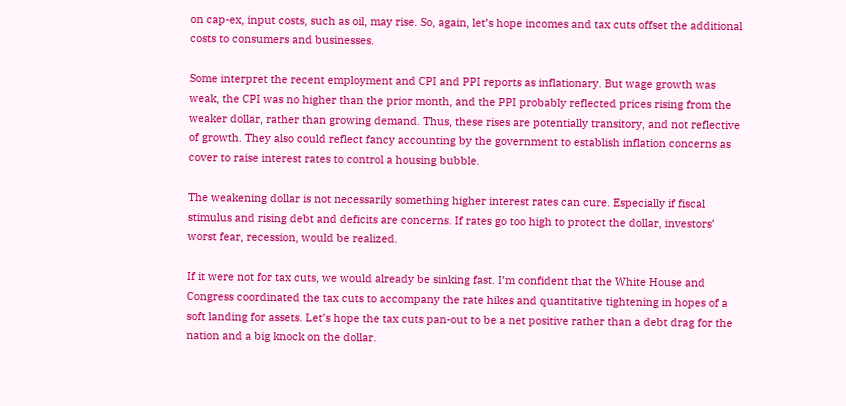on cap-ex, input costs, such as oil, may rise. So, again, let’s hope incomes and tax cuts offset the additional costs to consumers and businesses.

Some interpret the recent employment and CPI and PPI reports as inflationary. But wage growth was weak, the CPI was no higher than the prior month, and the PPI probably reflected prices rising from the weaker dollar, rather than growing demand. Thus, these rises are potentially transitory, and not reflective of growth. They also could reflect fancy accounting by the government to establish inflation concerns as cover to raise interest rates to control a housing bubble.

The weakening dollar is not necessarily something higher interest rates can cure. Especially if fiscal stimulus and rising debt and deficits are concerns. If rates go too high to protect the dollar, investors’ worst fear, recession, would be realized.

If it were not for tax cuts, we would already be sinking fast. I’m confident that the White House and Congress coordinated the tax cuts to accompany the rate hikes and quantitative tightening in hopes of a soft landing for assets. Let’s hope the tax cuts pan-out to be a net positive rather than a debt drag for the nation and a big knock on the dollar.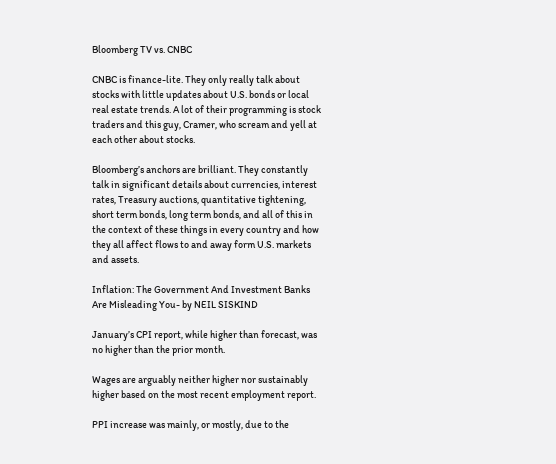Bloomberg TV vs. CNBC

CNBC is finance-lite. They only really talk about stocks with little updates about U.S. bonds or local real estate trends. A lot of their programming is stock traders and this guy, Cramer, who scream and yell at each other about stocks.

Bloomberg’s anchors are brilliant. They constantly talk in significant details about currencies, interest rates, Treasury auctions, quantitative tightening, short term bonds, long term bonds, and all of this in the context of these things in every country and how they all affect flows to and away form U.S. markets and assets.

Inflation: The Government And Investment Banks Are Misleading You- by NEIL SISKIND

January’s CPI report, while higher than forecast, was no higher than the prior month.

Wages are arguably neither higher nor sustainably higher based on the most recent employment report.

PPI increase was mainly, or mostly, due to the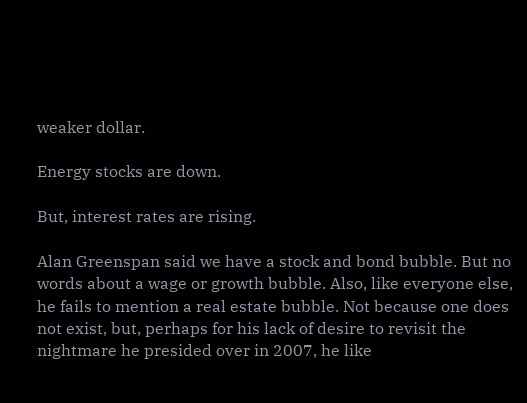weaker dollar.

Energy stocks are down.

But, interest rates are rising.

Alan Greenspan said we have a stock and bond bubble. But no words about a wage or growth bubble. Also, like everyone else, he fails to mention a real estate bubble. Not because one does not exist, but, perhaps for his lack of desire to revisit the nightmare he presided over in 2007, he like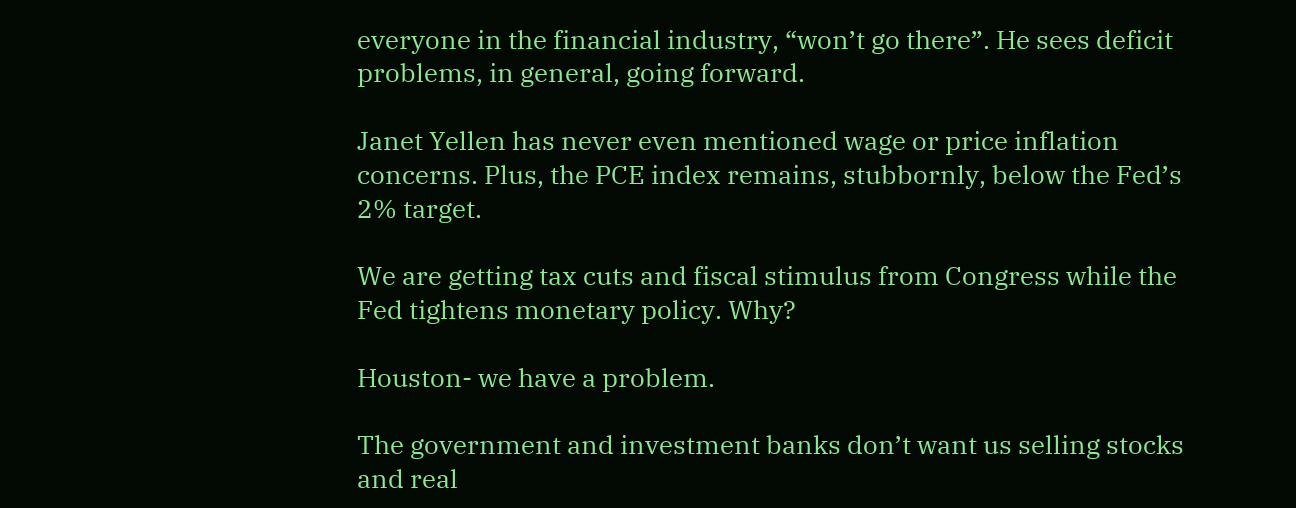everyone in the financial industry, “won’t go there”. He sees deficit problems, in general, going forward.

Janet Yellen has never even mentioned wage or price inflation concerns. Plus, the PCE index remains, stubbornly, below the Fed’s 2% target.

We are getting tax cuts and fiscal stimulus from Congress while the Fed tightens monetary policy. Why?

Houston- we have a problem.

The government and investment banks don’t want us selling stocks and real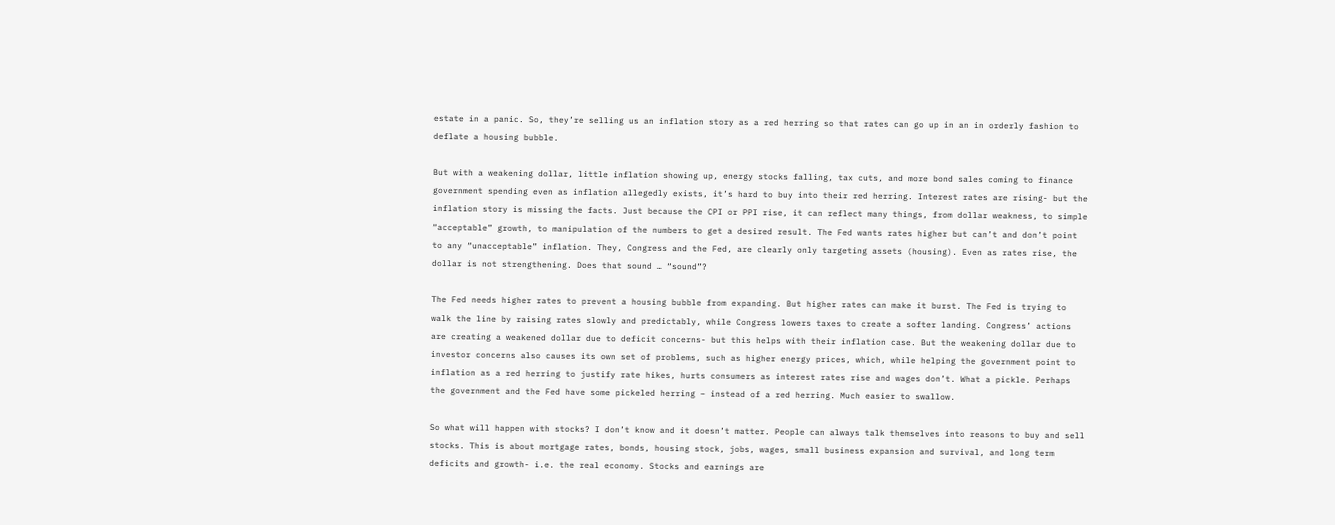estate in a panic. So, they’re selling us an inflation story as a red herring so that rates can go up in an in orderly fashion to deflate a housing bubble.

But with a weakening dollar, little inflation showing up, energy stocks falling, tax cuts, and more bond sales coming to finance government spending even as inflation allegedly exists, it’s hard to buy into their red herring. Interest rates are rising- but the inflation story is missing the facts. Just because the CPI or PPI rise, it can reflect many things, from dollar weakness, to simple “acceptable” growth, to manipulation of the numbers to get a desired result. The Fed wants rates higher but can’t and don’t point to any “unacceptable” inflation. They, Congress and the Fed, are clearly only targeting assets (housing). Even as rates rise, the dollar is not strengthening. Does that sound … “sound”?

The Fed needs higher rates to prevent a housing bubble from expanding. But higher rates can make it burst. The Fed is trying to walk the line by raising rates slowly and predictably, while Congress lowers taxes to create a softer landing. Congress’ actions are creating a weakened dollar due to deficit concerns- but this helps with their inflation case. But the weakening dollar due to investor concerns also causes its own set of problems, such as higher energy prices, which, while helping the government point to inflation as a red herring to justify rate hikes, hurts consumers as interest rates rise and wages don’t. What a pickle. Perhaps the government and the Fed have some pickeled herring – instead of a red herring. Much easier to swallow.

So what will happen with stocks? I don’t know and it doesn’t matter. People can always talk themselves into reasons to buy and sell stocks. This is about mortgage rates, bonds, housing stock, jobs, wages, small business expansion and survival, and long term deficits and growth- i.e. the real economy. Stocks and earnings are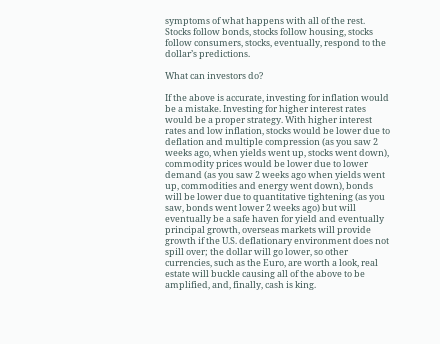symptoms of what happens with all of the rest. Stocks follow bonds, stocks follow housing, stocks follow consumers, stocks, eventually, respond to the dollar’s predictions.

What can investors do?

If the above is accurate, investing for inflation would be a mistake. Investing for higher interest rates would be a proper strategy. With higher interest rates and low inflation, stocks would be lower due to deflation and multiple compression (as you saw 2 weeks ago, when yields went up, stocks went down), commodity prices would be lower due to lower demand (as you saw 2 weeks ago when yields went up, commodities and energy went down), bonds will be lower due to quantitative tightening (as you saw, bonds went lower 2 weeks ago) but will eventually be a safe haven for yield and eventually principal growth, overseas markets will provide growth if the U.S. deflationary environment does not spill over; the dollar will go lower, so other currencies, such as the Euro, are worth a look, real estate will buckle causing all of the above to be amplified, and, finally, cash is king.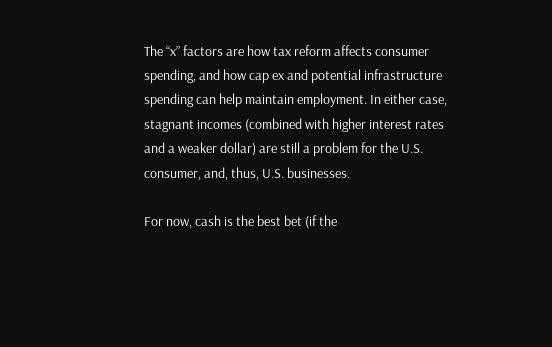The “x” factors are how tax reform affects consumer spending, and how cap ex and potential infrastructure spending can help maintain employment. In either case, stagnant incomes (combined with higher interest rates and a weaker dollar) are still a problem for the U.S. consumer, and, thus, U.S. businesses.

For now, cash is the best bet (if the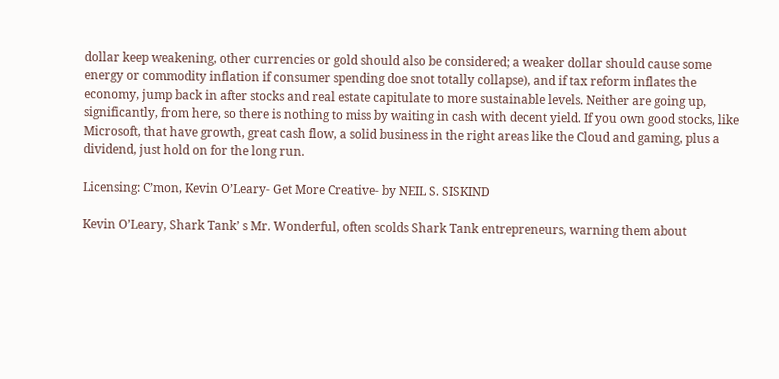dollar keep weakening, other currencies or gold should also be considered; a weaker dollar should cause some energy or commodity inflation if consumer spending doe snot totally collapse), and if tax reform inflates the economy, jump back in after stocks and real estate capitulate to more sustainable levels. Neither are going up, significantly, from here, so there is nothing to miss by waiting in cash with decent yield. If you own good stocks, like Microsoft, that have growth, great cash flow, a solid business in the right areas like the Cloud and gaming, plus a dividend, just hold on for the long run.

Licensing: C’mon, Kevin O’Leary- Get More Creative- by NEIL S. SISKIND

Kevin O’Leary, Shark Tank’ s Mr. Wonderful, often scolds Shark Tank entrepreneurs, warning them about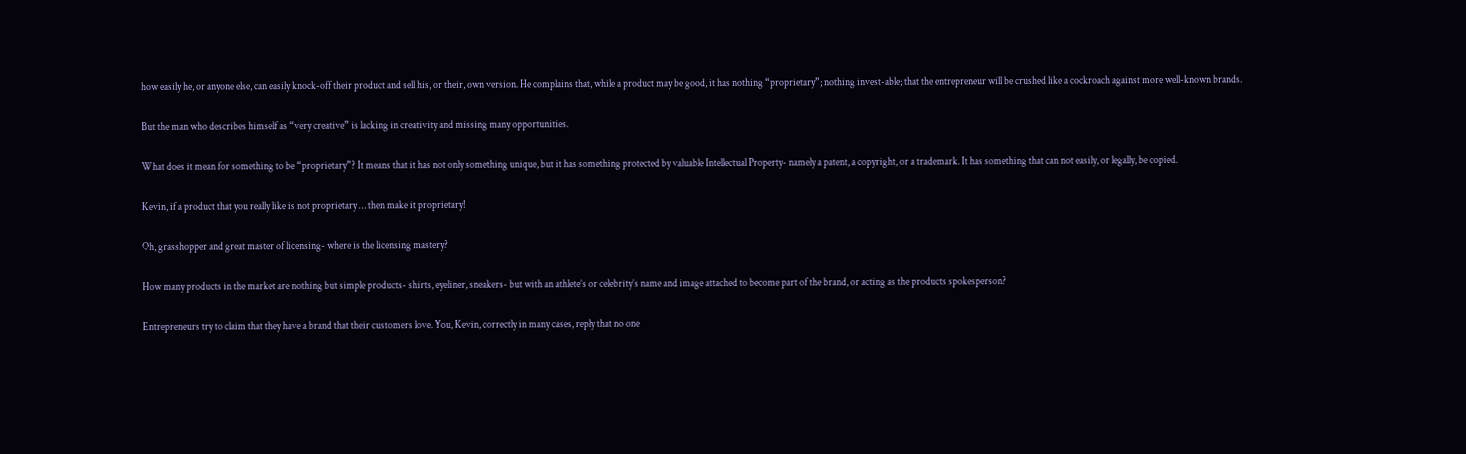how easily he, or anyone else, can easily knock-off their product and sell his, or their, own version. He complains that, while a product may be good, it has nothing “proprietary”; nothing invest-able; that the entrepreneur will be crushed like a cockroach against more well-known brands.

But the man who describes himself as “very creative” is lacking in creativity and missing many opportunities.

What does it mean for something to be “proprietary”? It means that it has not only something unique, but it has something protected by valuable Intellectual Property- namely a patent, a copyright, or a trademark. It has something that can not easily, or legally, be copied.

Kevin, if a product that you really like is not proprietary … then make it proprietary!

Oh, grasshopper and great master of licensing- where is the licensing mastery?

How many products in the market are nothing but simple products- shirts, eyeliner, sneakers- but with an athlete’s or celebrity’s name and image attached to become part of the brand, or acting as the products spokesperson?

Entrepreneurs try to claim that they have a brand that their customers love. You, Kevin, correctly in many cases, reply that no one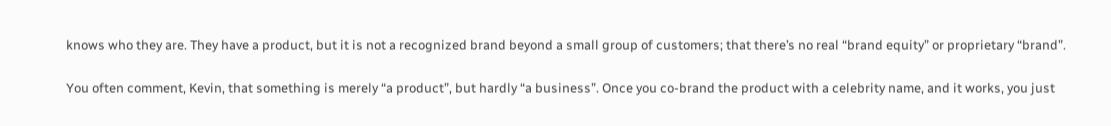knows who they are. They have a product, but it is not a recognized brand beyond a small group of customers; that there’s no real “brand equity” or proprietary “brand”.

You often comment, Kevin, that something is merely “a product”, but hardly “a business”. Once you co-brand the product with a celebrity name, and it works, you just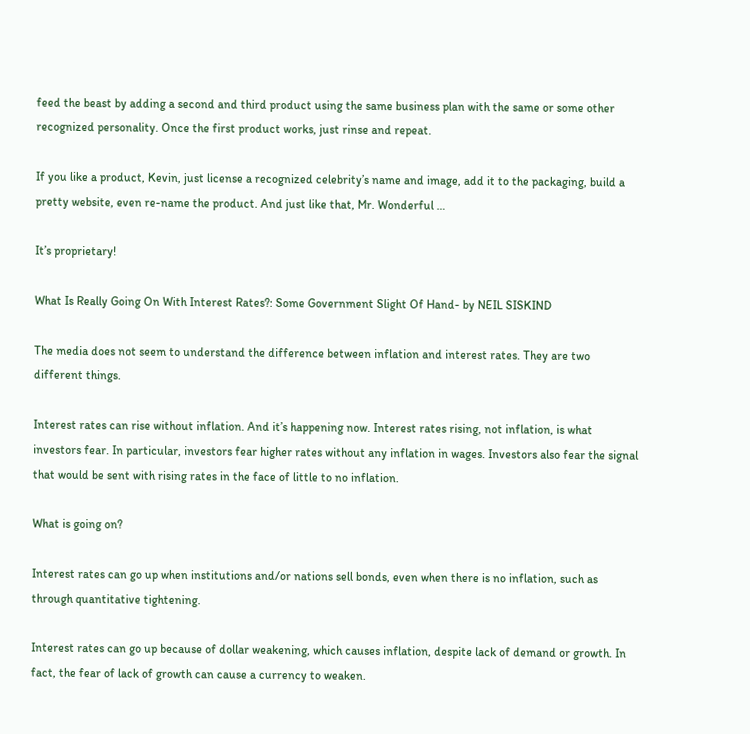feed the beast by adding a second and third product using the same business plan with the same or some other recognized personality. Once the first product works, just rinse and repeat.

If you like a product, Kevin, just license a recognized celebrity’s name and image, add it to the packaging, build a pretty website, even re-name the product. And just like that, Mr. Wonderful …

It’s proprietary!

What Is Really Going On With Interest Rates?: Some Government Slight Of Hand- by NEIL SISKIND

The media does not seem to understand the difference between inflation and interest rates. They are two different things.

Interest rates can rise without inflation. And it’s happening now. Interest rates rising, not inflation, is what investors fear. In particular, investors fear higher rates without any inflation in wages. Investors also fear the signal that would be sent with rising rates in the face of little to no inflation.

What is going on?

Interest rates can go up when institutions and/or nations sell bonds, even when there is no inflation, such as through quantitative tightening.

Interest rates can go up because of dollar weakening, which causes inflation, despite lack of demand or growth. In fact, the fear of lack of growth can cause a currency to weaken.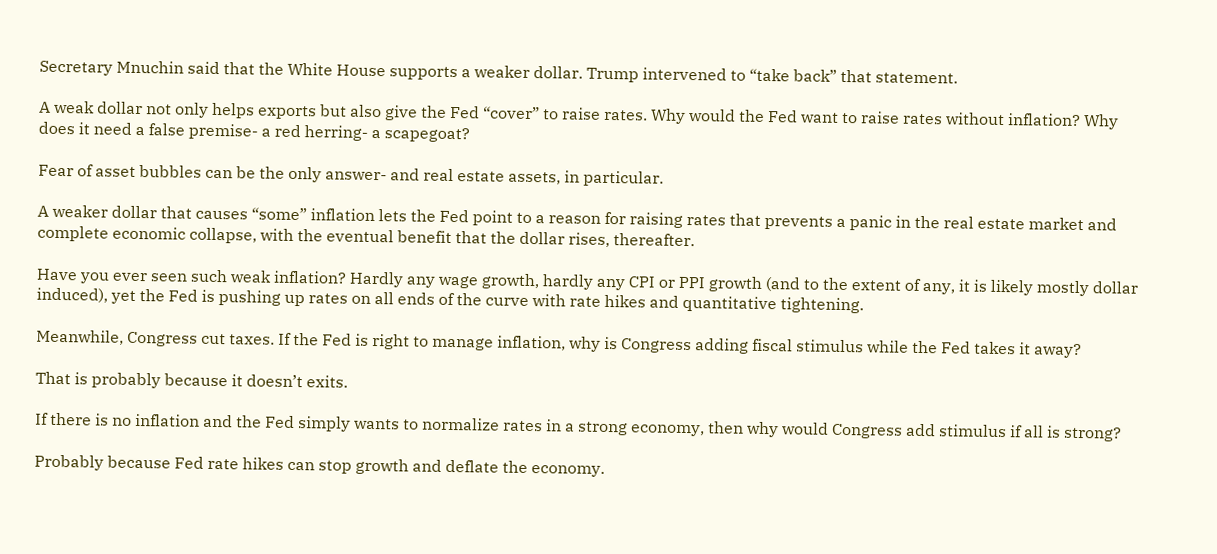Secretary Mnuchin said that the White House supports a weaker dollar. Trump intervened to “take back” that statement.

A weak dollar not only helps exports but also give the Fed “cover” to raise rates. Why would the Fed want to raise rates without inflation? Why does it need a false premise- a red herring- a scapegoat?

Fear of asset bubbles can be the only answer- and real estate assets, in particular.

A weaker dollar that causes “some” inflation lets the Fed point to a reason for raising rates that prevents a panic in the real estate market and complete economic collapse, with the eventual benefit that the dollar rises, thereafter.

Have you ever seen such weak inflation? Hardly any wage growth, hardly any CPI or PPI growth (and to the extent of any, it is likely mostly dollar induced), yet the Fed is pushing up rates on all ends of the curve with rate hikes and quantitative tightening.

Meanwhile, Congress cut taxes. If the Fed is right to manage inflation, why is Congress adding fiscal stimulus while the Fed takes it away?

That is probably because it doesn’t exits.

If there is no inflation and the Fed simply wants to normalize rates in a strong economy, then why would Congress add stimulus if all is strong?

Probably because Fed rate hikes can stop growth and deflate the economy.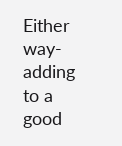Either way- adding to a good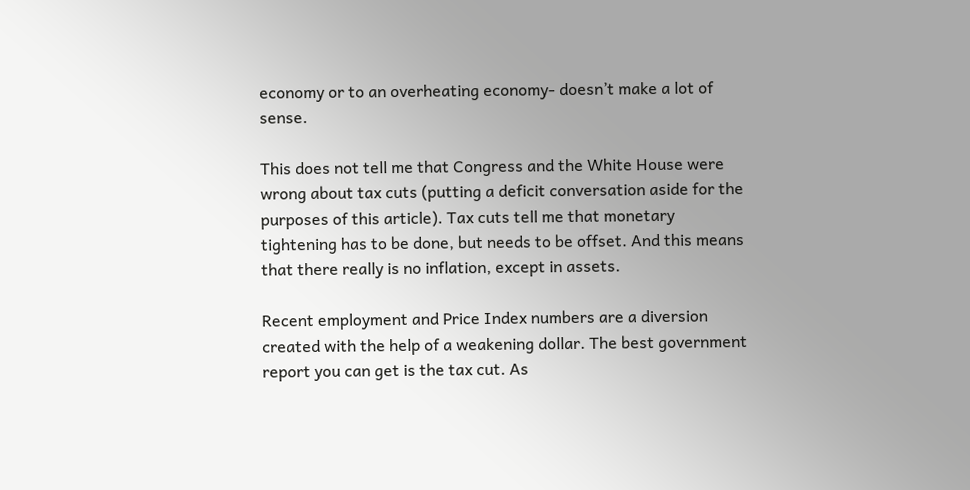economy or to an overheating economy- doesn’t make a lot of sense.

This does not tell me that Congress and the White House were wrong about tax cuts (putting a deficit conversation aside for the purposes of this article). Tax cuts tell me that monetary tightening has to be done, but needs to be offset. And this means that there really is no inflation, except in assets.

Recent employment and Price Index numbers are a diversion created with the help of a weakening dollar. The best government report you can get is the tax cut. As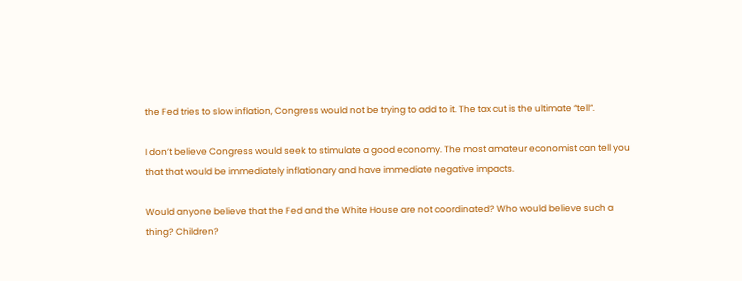the Fed tries to slow inflation, Congress would not be trying to add to it. The tax cut is the ultimate “tell”.

I don’t believe Congress would seek to stimulate a good economy. The most amateur economist can tell you that that would be immediately inflationary and have immediate negative impacts.

Would anyone believe that the Fed and the White House are not coordinated? Who would believe such a thing? Children?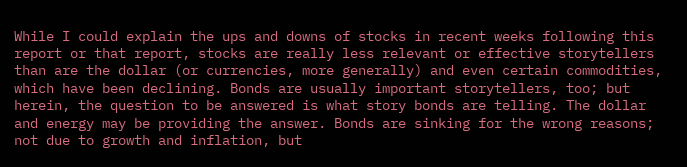While I could explain the ups and downs of stocks in recent weeks following this report or that report, stocks are really less relevant or effective storytellers than are the dollar (or currencies, more generally) and even certain commodities, which have been declining. Bonds are usually important storytellers, too; but herein, the question to be answered is what story bonds are telling. The dollar and energy may be providing the answer. Bonds are sinking for the wrong reasons; not due to growth and inflation, but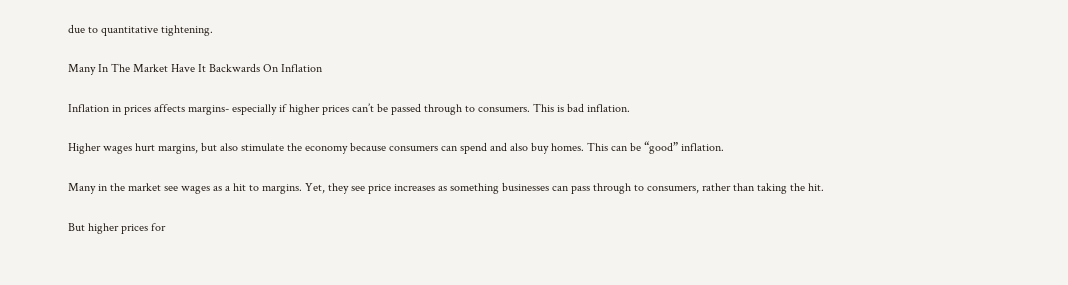due to quantitative tightening.

Many In The Market Have It Backwards On Inflation

Inflation in prices affects margins- especially if higher prices can’t be passed through to consumers. This is bad inflation.

Higher wages hurt margins, but also stimulate the economy because consumers can spend and also buy homes. This can be “good” inflation.

Many in the market see wages as a hit to margins. Yet, they see price increases as something businesses can pass through to consumers, rather than taking the hit.

But higher prices for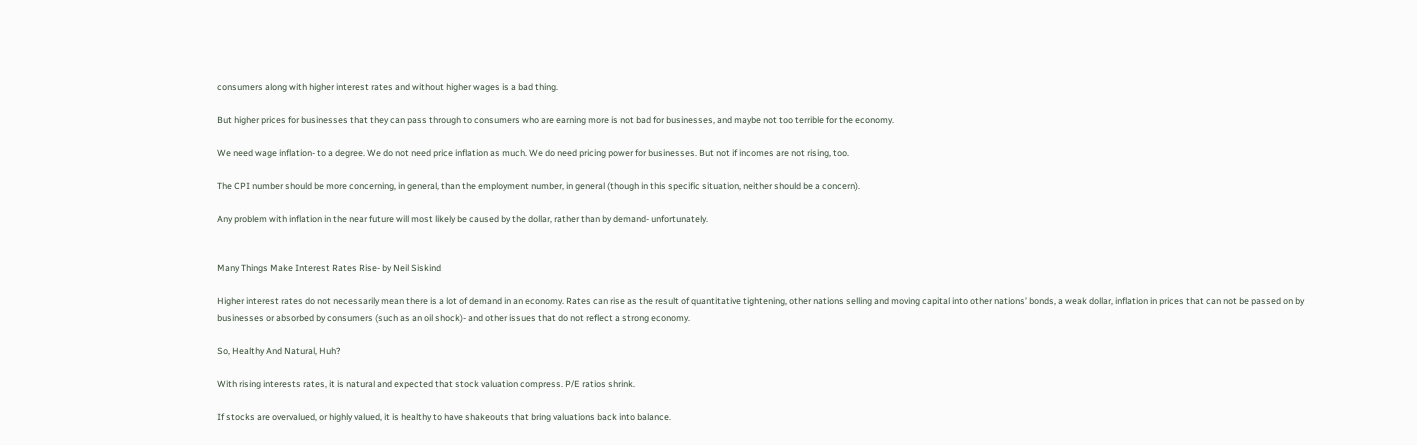consumers along with higher interest rates and without higher wages is a bad thing.

But higher prices for businesses that they can pass through to consumers who are earning more is not bad for businesses, and maybe not too terrible for the economy.

We need wage inflation- to a degree. We do not need price inflation as much. We do need pricing power for businesses. But not if incomes are not rising, too.

The CPI number should be more concerning, in general, than the employment number, in general (though in this specific situation, neither should be a concern).

Any problem with inflation in the near future will most likely be caused by the dollar, rather than by demand- unfortunately.


Many Things Make Interest Rates Rise- by Neil Siskind

Higher interest rates do not necessarily mean there is a lot of demand in an economy. Rates can rise as the result of quantitative tightening, other nations selling and moving capital into other nations’ bonds, a weak dollar, inflation in prices that can not be passed on by businesses or absorbed by consumers (such as an oil shock)- and other issues that do not reflect a strong economy.

So, Healthy And Natural, Huh?

With rising interests rates, it is natural and expected that stock valuation compress. P/E ratios shrink.

If stocks are overvalued, or highly valued, it is healthy to have shakeouts that bring valuations back into balance.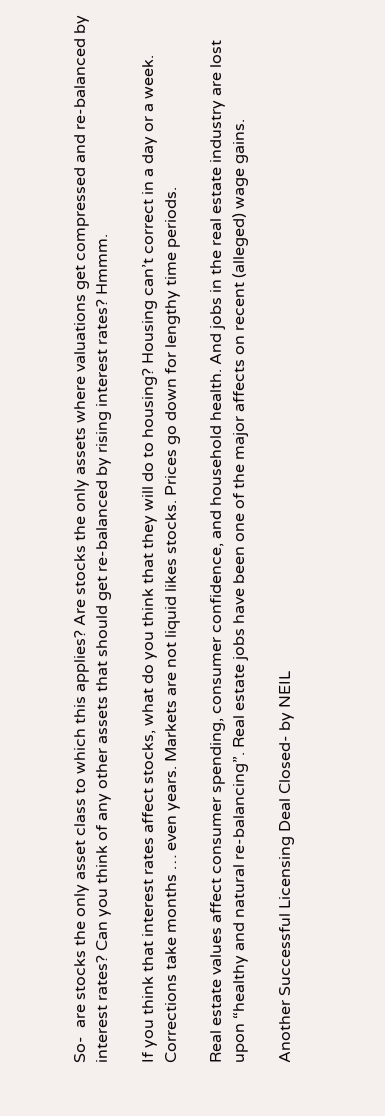So-  are stocks the only asset class to which this applies? Are stocks the only assets where valuations get compressed and re-balanced by interest rates? Can you think of any other assets that should get re-balanced by rising interest rates? Hmmm.

If you think that interest rates affect stocks, what do you think that they will do to housing? Housing can’t correct in a day or a week. Corrections take months … even years. Markets are not liquid likes stocks. Prices go down for lengthy time periods.

Real estate values affect consumer spending, consumer confidence, and household health. And jobs in the real estate industry are lost upon “healthy and natural re-balancing”. Real estate jobs have been one of the major affects on recent (alleged) wage gains.

Another Successful Licensing Deal Closed- by NEIL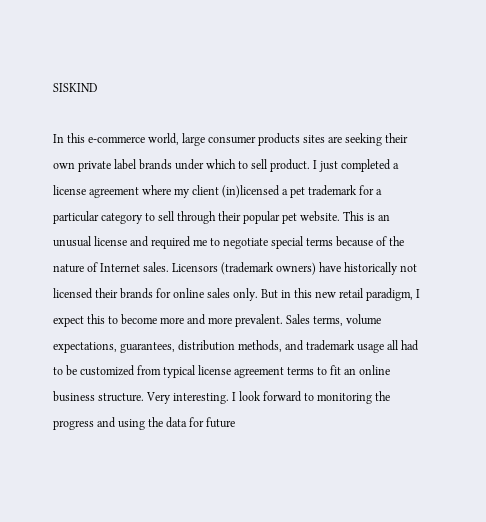SISKIND

In this e-commerce world, large consumer products sites are seeking their own private label brands under which to sell product. I just completed a license agreement where my client (in)licensed a pet trademark for a particular category to sell through their popular pet website. This is an unusual license and required me to negotiate special terms because of the nature of Internet sales. Licensors (trademark owners) have historically not licensed their brands for online sales only. But in this new retail paradigm, I expect this to become more and more prevalent. Sales terms, volume expectations, guarantees, distribution methods, and trademark usage all had to be customized from typical license agreement terms to fit an online business structure. Very interesting. I look forward to monitoring the progress and using the data for future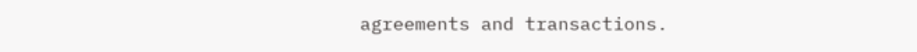agreements and transactions.